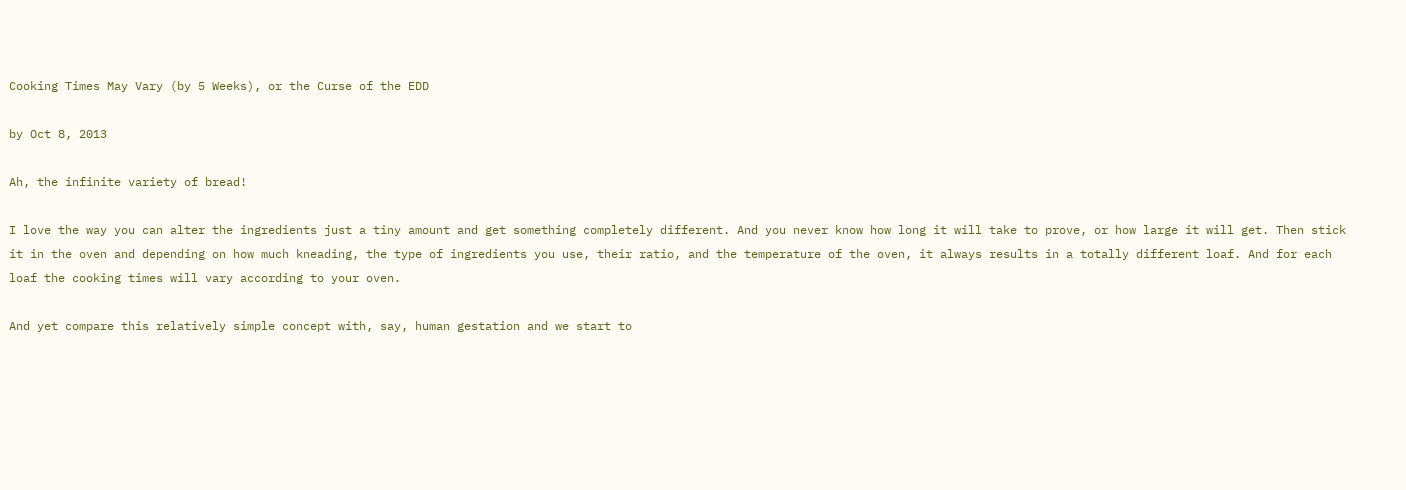Cooking Times May Vary (by 5 Weeks), or the Curse of the EDD

by Oct 8, 2013

Ah, the infinite variety of bread!

I love the way you can alter the ingredients just a tiny amount and get something completely different. And you never know how long it will take to prove, or how large it will get. Then stick it in the oven and depending on how much kneading, the type of ingredients you use, their ratio, and the temperature of the oven, it always results in a totally different loaf. And for each loaf the cooking times will vary according to your oven.

And yet compare this relatively simple concept with, say, human gestation and we start to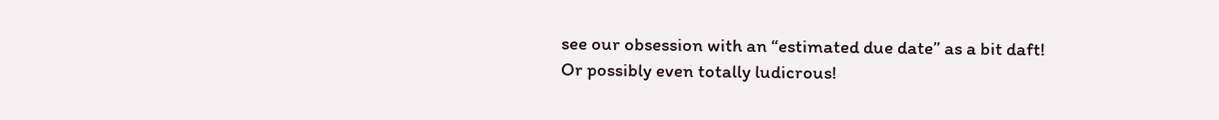see our obsession with an “estimated due date” as a bit daft! Or possibly even totally ludicrous!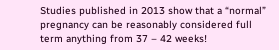Studies published in 2013 show that a “normal” pregnancy can be reasonably considered full term anything from 37 – 42 weeks!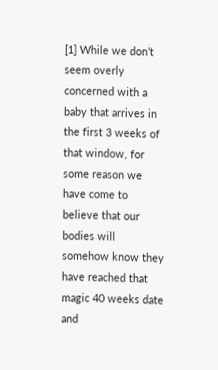[1] While we don’t seem overly concerned with a baby that arrives in the first 3 weeks of that window, for some reason we have come to believe that our bodies will somehow know they have reached that magic 40 weeks date and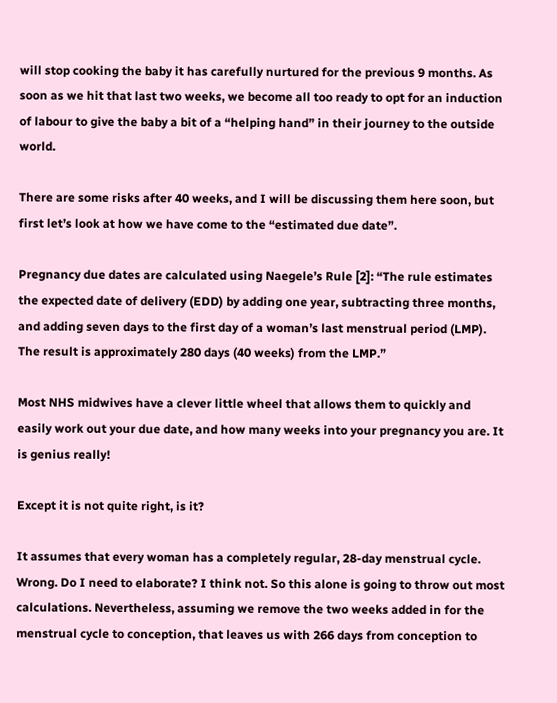will stop cooking the baby it has carefully nurtured for the previous 9 months. As soon as we hit that last two weeks, we become all too ready to opt for an induction of labour to give the baby a bit of a “helping hand” in their journey to the outside world.

There are some risks after 40 weeks, and I will be discussing them here soon, but first let’s look at how we have come to the “estimated due date”.

Pregnancy due dates are calculated using Naegele’s Rule [2]: “The rule estimates the expected date of delivery (EDD) by adding one year, subtracting three months, and adding seven days to the first day of a woman’s last menstrual period (LMP). The result is approximately 280 days (40 weeks) from the LMP.”

Most NHS midwives have a clever little wheel that allows them to quickly and easily work out your due date, and how many weeks into your pregnancy you are. It is genius really!

Except it is not quite right, is it?

It assumes that every woman has a completely regular, 28-day menstrual cycle. Wrong. Do I need to elaborate? I think not. So this alone is going to throw out most calculations. Nevertheless, assuming we remove the two weeks added in for the menstrual cycle to conception, that leaves us with 266 days from conception to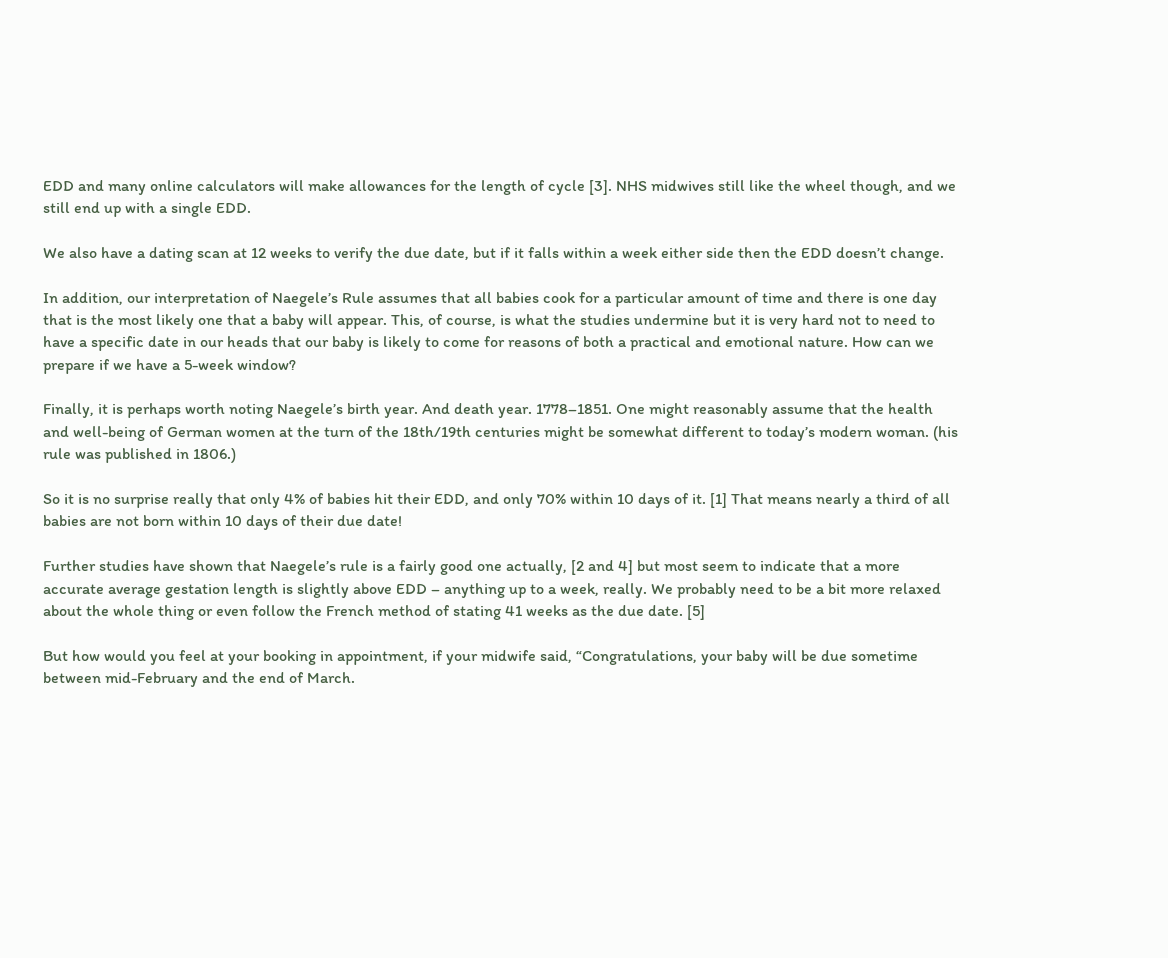EDD and many online calculators will make allowances for the length of cycle [3]. NHS midwives still like the wheel though, and we still end up with a single EDD.

We also have a dating scan at 12 weeks to verify the due date, but if it falls within a week either side then the EDD doesn’t change.

In addition, our interpretation of Naegele’s Rule assumes that all babies cook for a particular amount of time and there is one day that is the most likely one that a baby will appear. This, of course, is what the studies undermine but it is very hard not to need to have a specific date in our heads that our baby is likely to come for reasons of both a practical and emotional nature. How can we prepare if we have a 5-week window?

Finally, it is perhaps worth noting Naegele’s birth year. And death year. 1778–1851. One might reasonably assume that the health and well-being of German women at the turn of the 18th/19th centuries might be somewhat different to today’s modern woman. (his rule was published in 1806.)

So it is no surprise really that only 4% of babies hit their EDD, and only 70% within 10 days of it. [1] That means nearly a third of all babies are not born within 10 days of their due date!

Further studies have shown that Naegele’s rule is a fairly good one actually, [2 and 4] but most seem to indicate that a more accurate average gestation length is slightly above EDD – anything up to a week, really. We probably need to be a bit more relaxed about the whole thing or even follow the French method of stating 41 weeks as the due date. [5]

But how would you feel at your booking in appointment, if your midwife said, “Congratulations, your baby will be due sometime between mid-February and the end of March.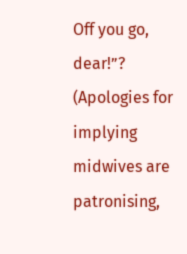Off you go, dear!”? (Apologies for implying midwives are patronising,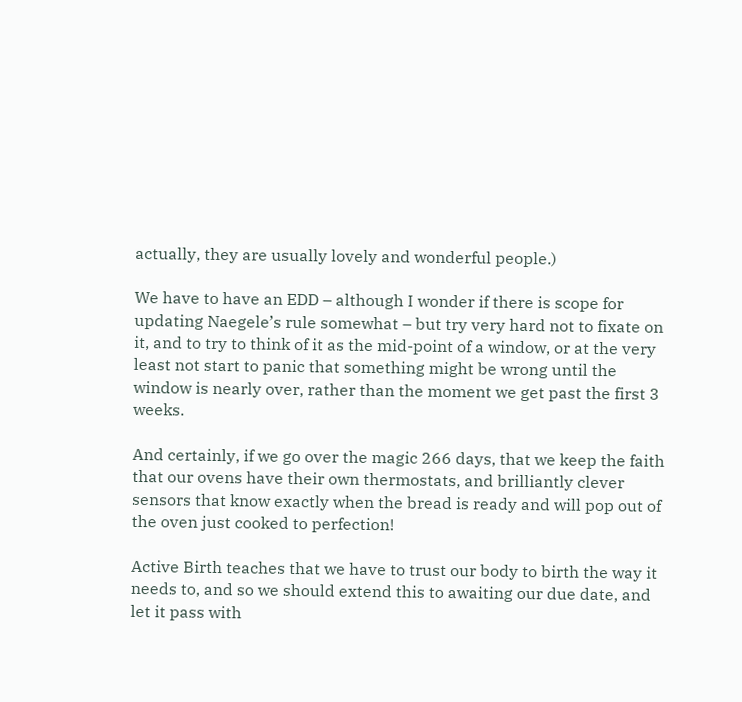actually, they are usually lovely and wonderful people.)

We have to have an EDD – although I wonder if there is scope for updating Naegele’s rule somewhat – but try very hard not to fixate on it, and to try to think of it as the mid-point of a window, or at the very least not start to panic that something might be wrong until the window is nearly over, rather than the moment we get past the first 3 weeks.

And certainly, if we go over the magic 266 days, that we keep the faith that our ovens have their own thermostats, and brilliantly clever sensors that know exactly when the bread is ready and will pop out of the oven just cooked to perfection!

Active Birth teaches that we have to trust our body to birth the way it needs to, and so we should extend this to awaiting our due date, and let it pass with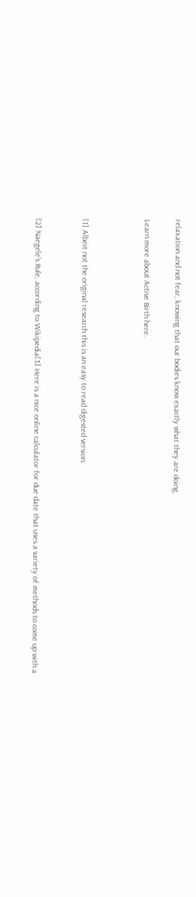relaxation and not fear, knowing that our bodies know exactly what they are doing.

Learn more about Active Birth here.



[1] Albeit not the original research this is an easy to read digested version.


[2] Naegele’s Rule, according to Wikipedia[3] Here is a nice online calculator for due date that uses a variety of methods to come up with a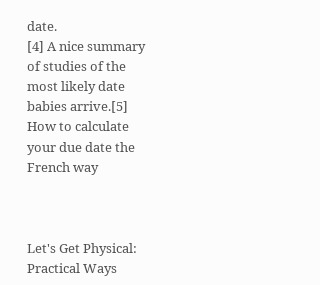date.
[4] A nice summary of studies of the most likely date babies arrive.[5] How to calculate your due date the French way



Let's Get Physical: Practical Ways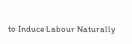to Induce Labour Naturally